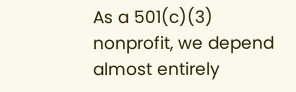As a 501(c)(3) nonprofit, we depend almost entirely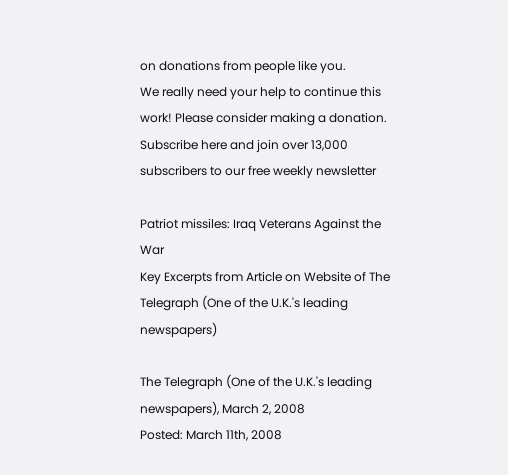on donations from people like you.
We really need your help to continue this work! Please consider making a donation.
Subscribe here and join over 13,000 subscribers to our free weekly newsletter

Patriot missiles: Iraq Veterans Against the War
Key Excerpts from Article on Website of The Telegraph (One of the U.K.'s leading newspapers)

The Telegraph (One of the U.K.'s leading newspapers), March 2, 2008
Posted: March 11th, 2008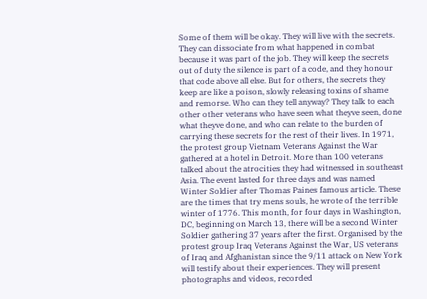Some of them will be okay. They will live with the secrets. They can dissociate from what happened in combat because it was part of the job. They will keep the secrets out of duty the silence is part of a code, and they honour that code above all else. But for others, the secrets they keep are like a poison, slowly releasing toxins of shame and remorse. Who can they tell anyway? They talk to each other other veterans who have seen what theyve seen, done what theyve done, and who can relate to the burden of carrying these secrets for the rest of their lives. In 1971, the protest group Vietnam Veterans Against the War gathered at a hotel in Detroit. More than 100 veterans talked about the atrocities they had witnessed in southeast Asia. The event lasted for three days and was named Winter Soldier after Thomas Paines famous article. These are the times that try mens souls, he wrote of the terrible winter of 1776. This month, for four days in Washington, DC, beginning on March 13, there will be a second Winter Soldier gathering 37 years after the first. Organised by the protest group Iraq Veterans Against the War, US veterans of Iraq and Afghanistan since the 9/11 attack on New York will testify about their experiences. They will present photographs and videos, recorded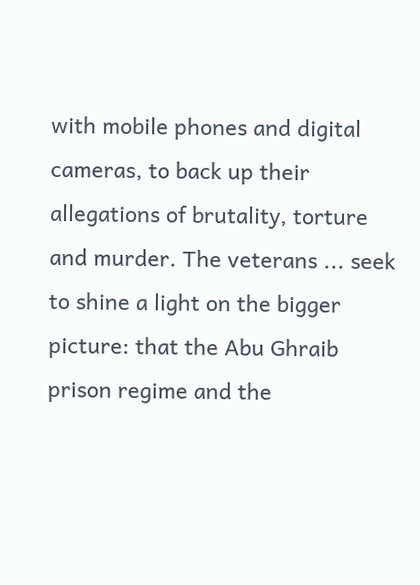with mobile phones and digital cameras, to back up their allegations of brutality, torture and murder. The veterans ... seek to shine a light on the bigger picture: that the Abu Ghraib prison regime and the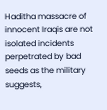Haditha massacre of innocent Iraqis are not isolated incidents perpetrated by bad seeds as the military suggests,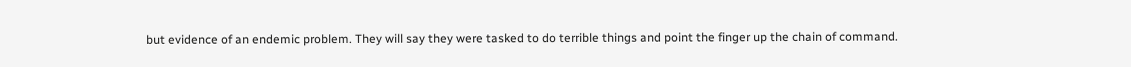but evidence of an endemic problem. They will say they were tasked to do terrible things and point the finger up the chain of command.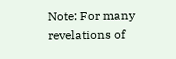Note: For many revelations of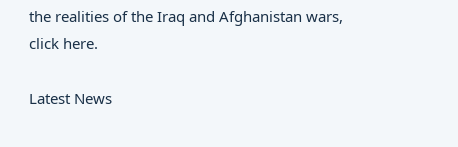the realities of the Iraq and Afghanistan wars, click here.

Latest News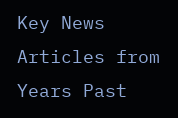Key News Articles from Years Past